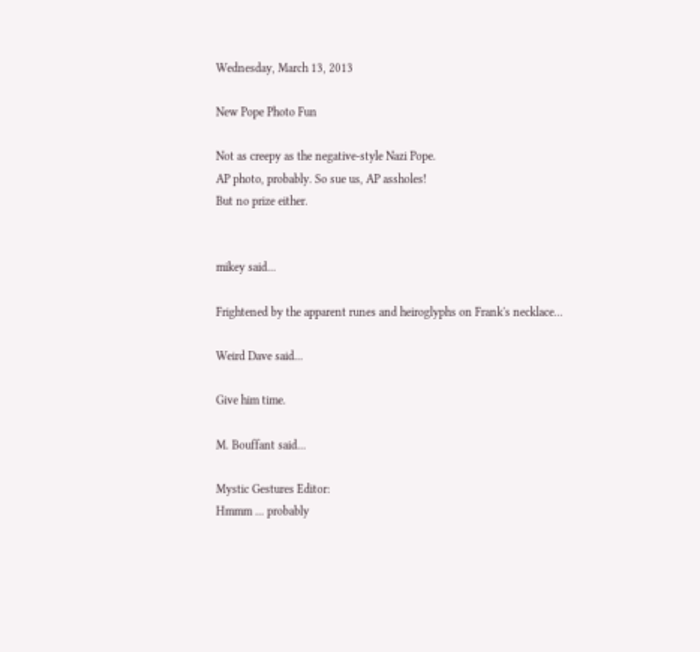Wednesday, March 13, 2013

New Pope Photo Fun

Not as creepy as the negative-style Nazi Pope.
AP photo, probably. So sue us, AP assholes!
But no prize either.


mikey said...

Frightened by the apparent runes and heiroglyphs on Frank's necklace...

Weird Dave said...

Give him time.

M. Bouffant said...

Mystic Gestures Editor:
Hmmm ... probably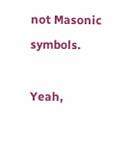not Masonic symbols.

Yeah,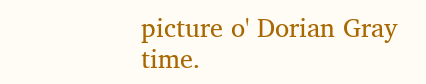picture o' Dorian Gray time.